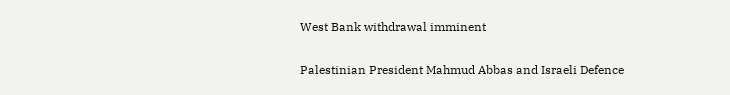West Bank withdrawal imminent

Palestinian President Mahmud Abbas and Israeli Defence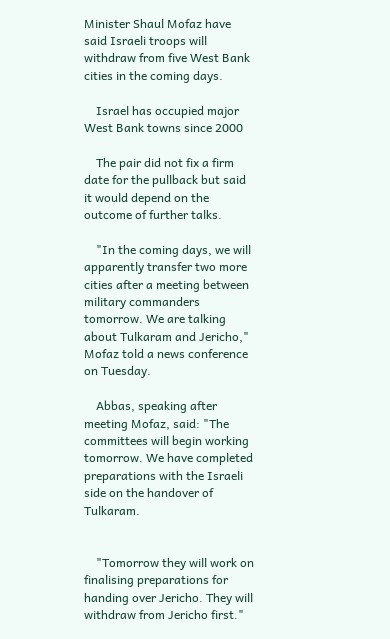Minister Shaul Mofaz have said Israeli troops will withdraw from five West Bank cities in the coming days.

    Israel has occupied major West Bank towns since 2000

    The pair did not fix a firm date for the pullback but said it would depend on the outcome of further talks.

    "In the coming days, we will apparently transfer two more cities after a meeting between military commanders tomorrow. We are talking about Tulkaram and Jericho," Mofaz told a news conference on Tuesday.

    Abbas, speaking after meeting Mofaz, said: "The committees will begin working tomorrow. We have completed preparations with the Israeli side on the handover of Tulkaram.


    "Tomorrow they will work on finalising preparations for handing over Jericho. They will withdraw from Jericho first."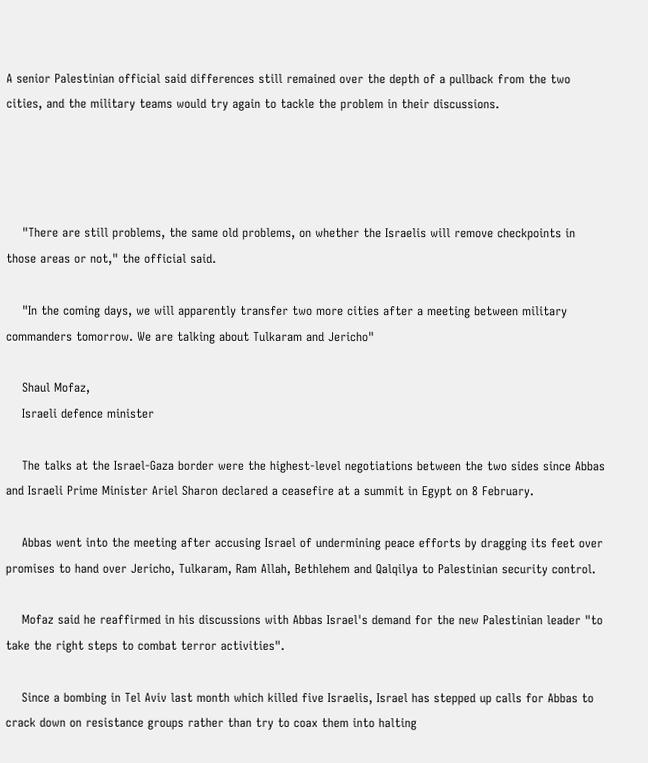A senior Palestinian official said differences still remained over the depth of a pullback from the two cities, and the military teams would try again to tackle the problem in their discussions.




    "There are still problems, the same old problems, on whether the Israelis will remove checkpoints in those areas or not," the official said.

    "In the coming days, we will apparently transfer two more cities after a meeting between military commanders tomorrow. We are talking about Tulkaram and Jericho"

    Shaul Mofaz,
    Israeli defence minister

    The talks at the Israel-Gaza border were the highest-level negotiations between the two sides since Abbas and Israeli Prime Minister Ariel Sharon declared a ceasefire at a summit in Egypt on 8 February.

    Abbas went into the meeting after accusing Israel of undermining peace efforts by dragging its feet over promises to hand over Jericho, Tulkaram, Ram Allah, Bethlehem and Qalqilya to Palestinian security control.

    Mofaz said he reaffirmed in his discussions with Abbas Israel's demand for the new Palestinian leader "to take the right steps to combat terror activities".

    Since a bombing in Tel Aviv last month which killed five Israelis, Israel has stepped up calls for Abbas to crack down on resistance groups rather than try to coax them into halting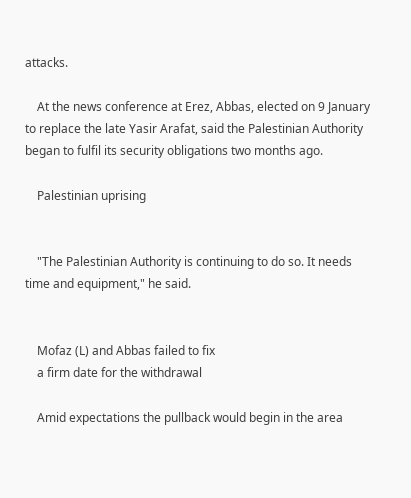attacks.

    At the news conference at Erez, Abbas, elected on 9 January to replace the late Yasir Arafat, said the Palestinian Authority began to fulfil its security obligations two months ago.

    Palestinian uprising


    "The Palestinian Authority is continuing to do so. It needs time and equipment," he said.


    Mofaz (L) and Abbas failed to fix
    a firm date for the withdrawal

    Amid expectations the pullback would begin in the area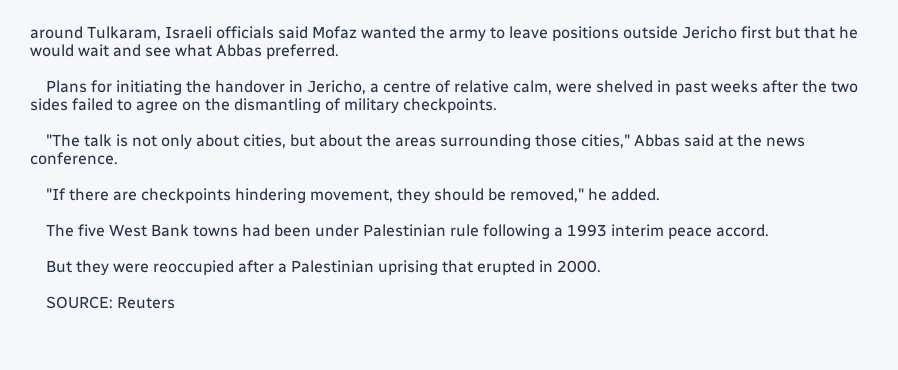around Tulkaram, Israeli officials said Mofaz wanted the army to leave positions outside Jericho first but that he would wait and see what Abbas preferred.

    Plans for initiating the handover in Jericho, a centre of relative calm, were shelved in past weeks after the two sides failed to agree on the dismantling of military checkpoints.

    "The talk is not only about cities, but about the areas surrounding those cities," Abbas said at the news conference.

    "If there are checkpoints hindering movement, they should be removed," he added.

    The five West Bank towns had been under Palestinian rule following a 1993 interim peace accord.

    But they were reoccupied after a Palestinian uprising that erupted in 2000.

    SOURCE: Reuters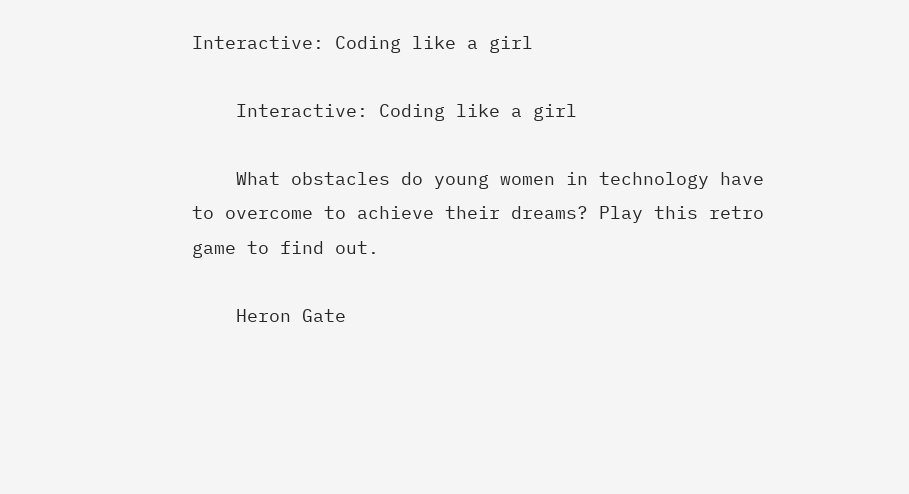Interactive: Coding like a girl

    Interactive: Coding like a girl

    What obstacles do young women in technology have to overcome to achieve their dreams? Play this retro game to find out.

    Heron Gate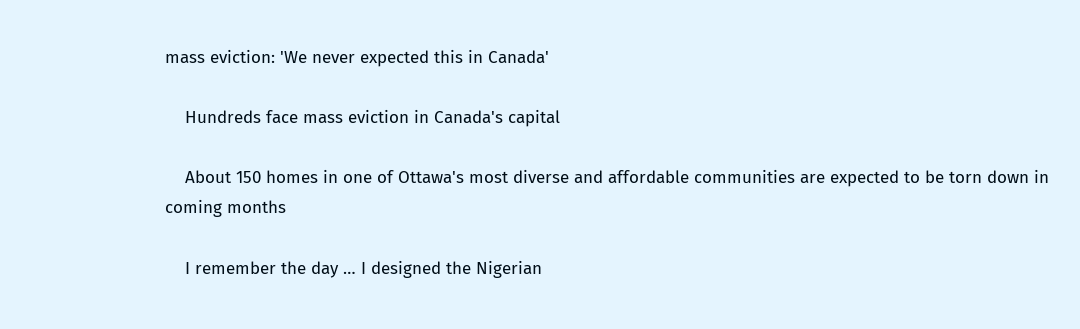mass eviction: 'We never expected this in Canada'

    Hundreds face mass eviction in Canada's capital

    About 150 homes in one of Ottawa's most diverse and affordable communities are expected to be torn down in coming months

    I remember the day … I designed the Nigerian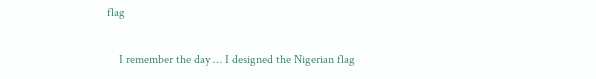flag

    I remember the day … I designed the Nigerian flag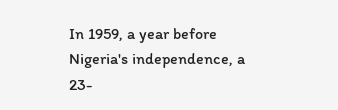In 1959, a year before Nigeria's independence, a 23-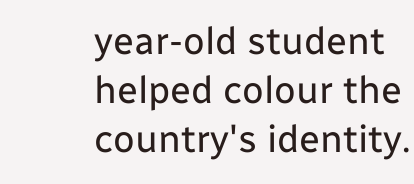year-old student helped colour the country's identity.